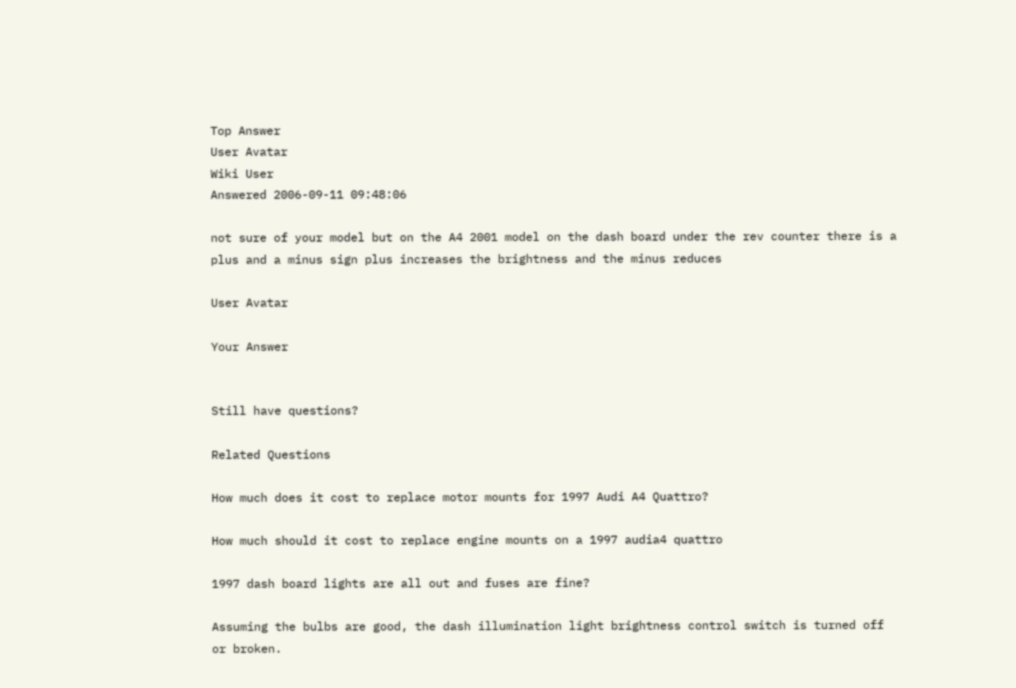Top Answer
User Avatar
Wiki User
Answered 2006-09-11 09:48:06

not sure of your model but on the A4 2001 model on the dash board under the rev counter there is a plus and a minus sign plus increases the brightness and the minus reduces

User Avatar

Your Answer


Still have questions?

Related Questions

How much does it cost to replace motor mounts for 1997 Audi A4 Quattro?

How much should it cost to replace engine mounts on a 1997 audia4 quattro

1997 dash board lights are all out and fuses are fine?

Assuming the bulbs are good, the dash illumination light brightness control switch is turned off or broken.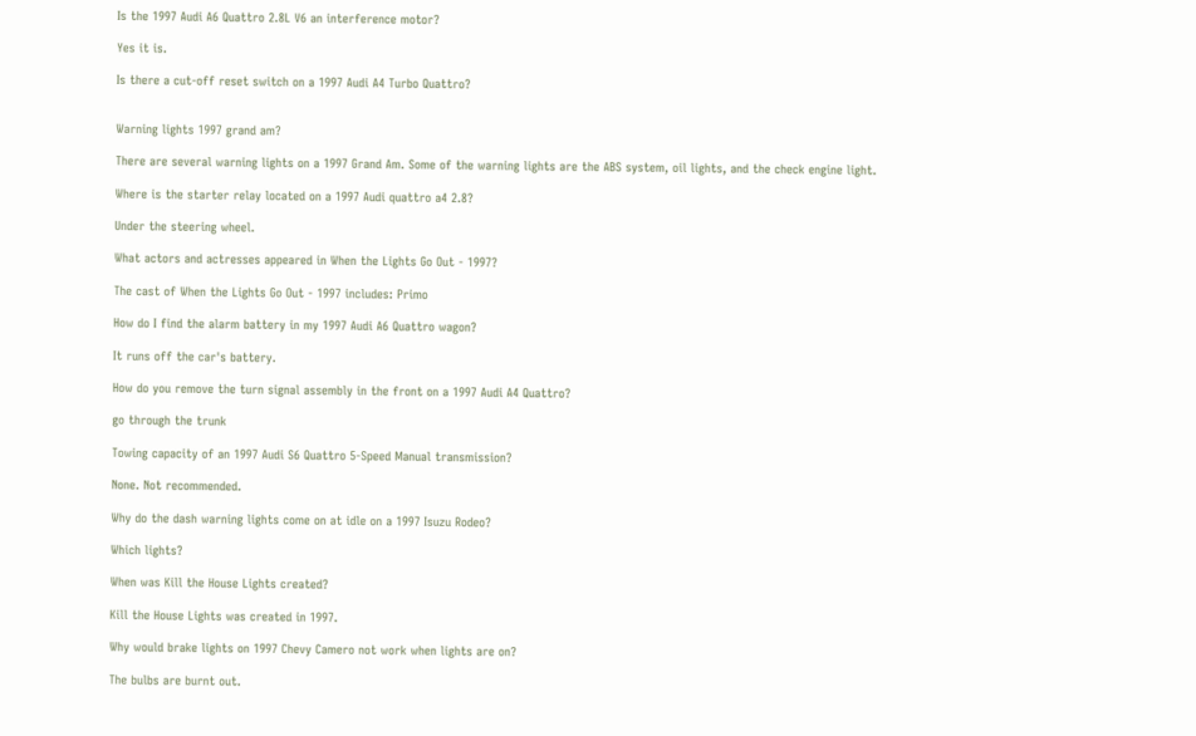Is the 1997 Audi A6 Quattro 2.8L V6 an interference motor?

Yes it is.

Is there a cut-off reset switch on a 1997 Audi A4 Turbo Quattro?


Warning lights 1997 grand am?

There are several warning lights on a 1997 Grand Am. Some of the warning lights are the ABS system, oil lights, and the check engine light.

Where is the starter relay located on a 1997 Audi quattro a4 2.8?

Under the steering wheel.

What actors and actresses appeared in When the Lights Go Out - 1997?

The cast of When the Lights Go Out - 1997 includes: Primo

How do I find the alarm battery in my 1997 Audi A6 Quattro wagon?

It runs off the car's battery.

How do you remove the turn signal assembly in the front on a 1997 Audi A4 Quattro?

go through the trunk

Towing capacity of an 1997 Audi S6 Quattro 5-Speed Manual transmission?

None. Not recommended.

Why do the dash warning lights come on at idle on a 1997 Isuzu Rodeo?

Which lights?

When was Kill the House Lights created?

Kill the House Lights was created in 1997.

Why would brake lights on 1997 Chevy Camero not work when lights are on?

The bulbs are burnt out.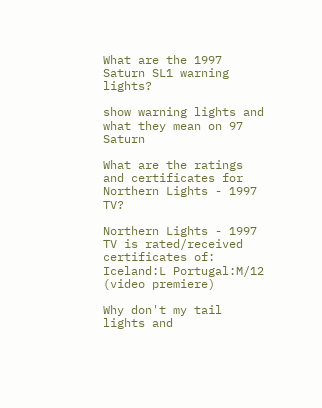What are the 1997 Saturn SL1 warning lights?

show warning lights and what they mean on 97 Saturn

What are the ratings and certificates for Northern Lights - 1997 TV?

Northern Lights - 1997 TV is rated/received certificates of: Iceland:L Portugal:M/12 (video premiere)

Why don't my tail lights and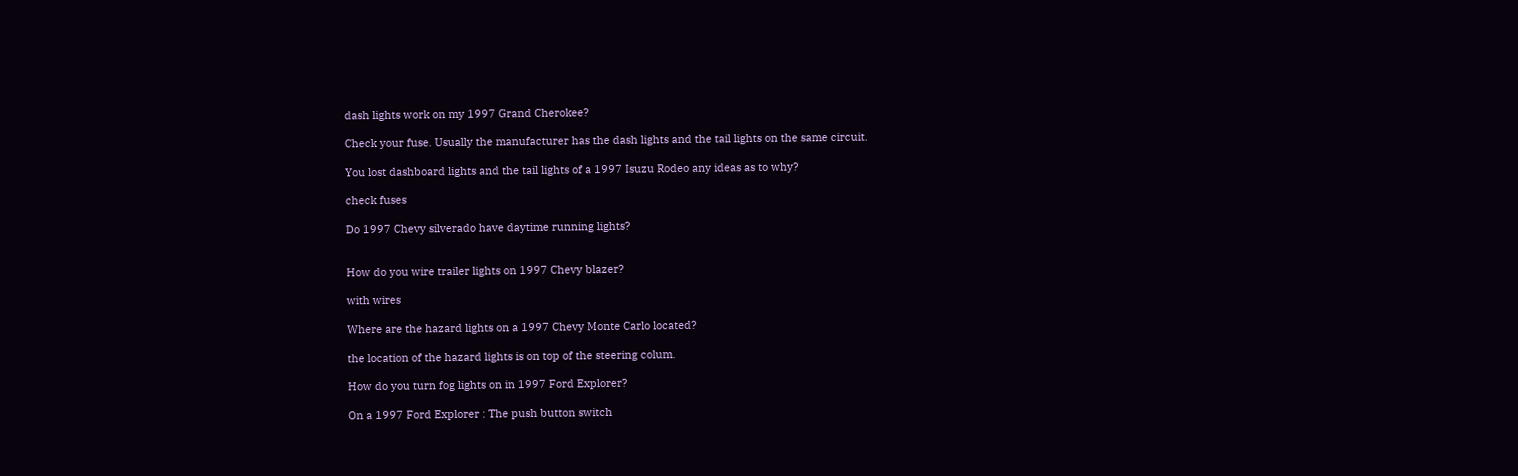dash lights work on my 1997 Grand Cherokee?

Check your fuse. Usually the manufacturer has the dash lights and the tail lights on the same circuit.

You lost dashboard lights and the tail lights of a 1997 Isuzu Rodeo any ideas as to why?

check fuses

Do 1997 Chevy silverado have daytime running lights?


How do you wire trailer lights on 1997 Chevy blazer?

with wires

Where are the hazard lights on a 1997 Chevy Monte Carlo located?

the location of the hazard lights is on top of the steering colum.

How do you turn fog lights on in 1997 Ford Explorer?

On a 1997 Ford Explorer : The push button switch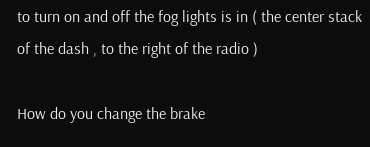to turn on and off the fog lights is in ( the center stack of the dash , to the right of the radio )

How do you change the brake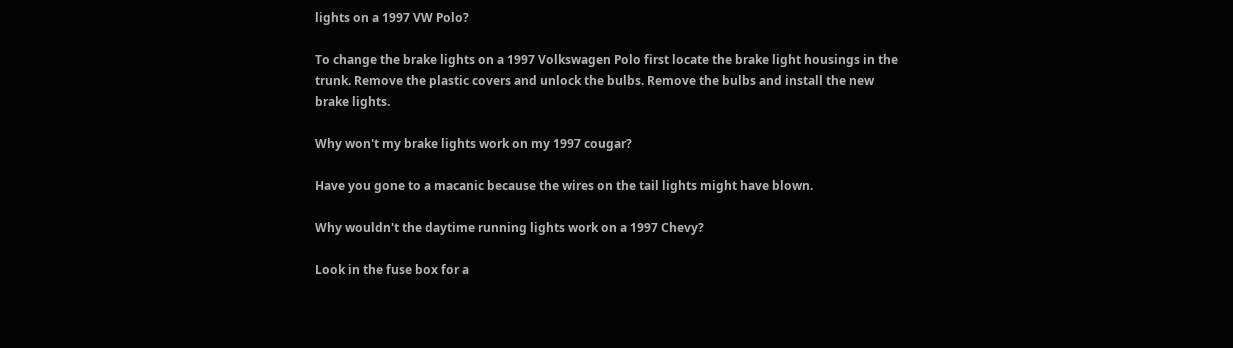lights on a 1997 VW Polo?

To change the brake lights on a 1997 Volkswagen Polo first locate the brake light housings in the trunk. Remove the plastic covers and unlock the bulbs. Remove the bulbs and install the new brake lights.

Why won't my brake lights work on my 1997 cougar?

Have you gone to a macanic because the wires on the tail lights might have blown.

Why wouldn't the daytime running lights work on a 1997 Chevy?

Look in the fuse box for a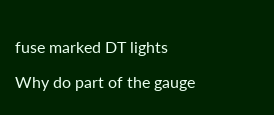fuse marked DT lights

Why do part of the gauge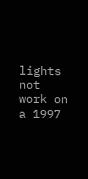lights not work on a 1997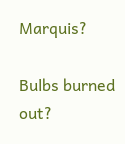Marquis?

Bulbs burned out?